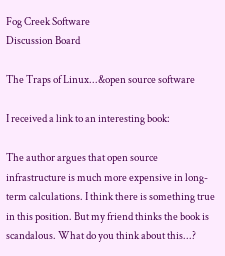Fog Creek Software
Discussion Board

The Traps of Linux...&open source software

I received a link to an interesting book:

The author argues that open source infrastructure is much more expensive in long-term calculations. I think there is something true in this position. But my friend thinks the book is scandalous. What do you think about this...?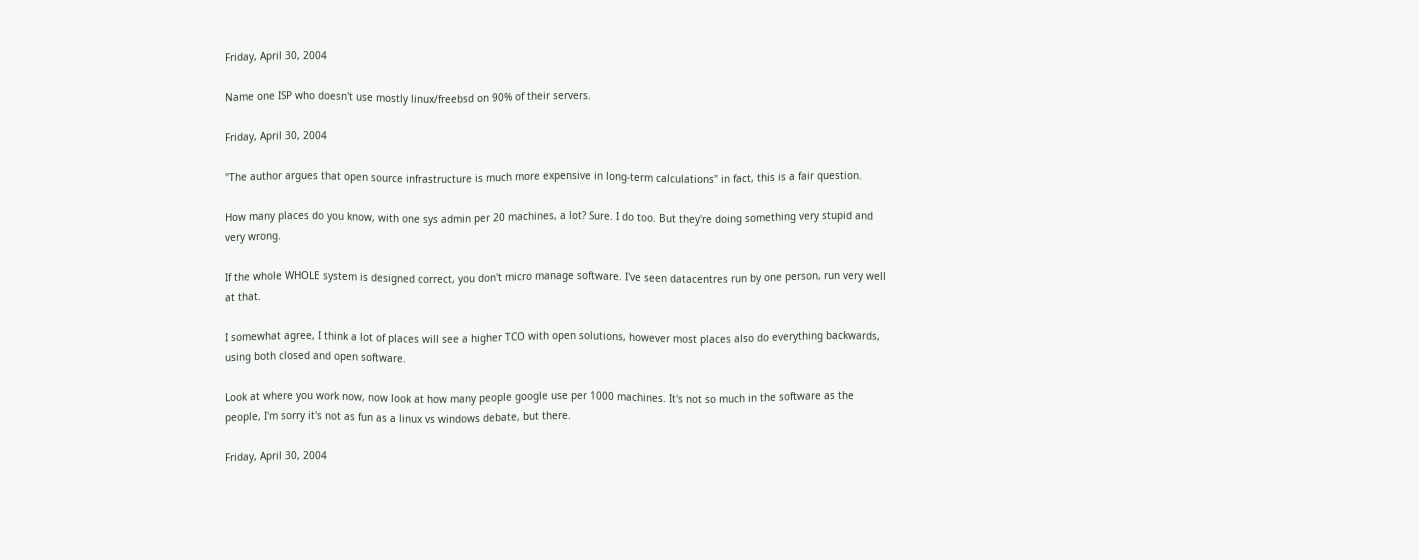Friday, April 30, 2004

Name one ISP who doesn't use mostly linux/freebsd on 90% of their servers.

Friday, April 30, 2004

"The author argues that open source infrastructure is much more expensive in long-term calculations" in fact, this is a fair question.

How many places do you know, with one sys admin per 20 machines, a lot? Sure. I do too. But they're doing something very stupid and very wrong.

If the whole WHOLE system is designed correct, you don't micro manage software. I've seen datacentres run by one person, run very well at that.

I somewhat agree, I think a lot of places will see a higher TCO with open solutions, however most places also do everything backwards, using both closed and open software.

Look at where you work now, now look at how many people google use per 1000 machines. It's not so much in the software as the people, I'm sorry it's not as fun as a linux vs windows debate, but there.

Friday, April 30, 2004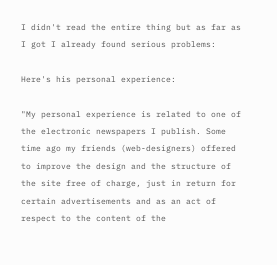I didn't read the entire thing but as far as I got I already found serious problems:

Here's his personal experience:

"My personal experience is related to one of the electronic newspapers I publish. Some time ago my friends (web-designers) offered to improve the design and the structure of the site free of charge, just in return for certain advertisements and as an act of respect to the content of the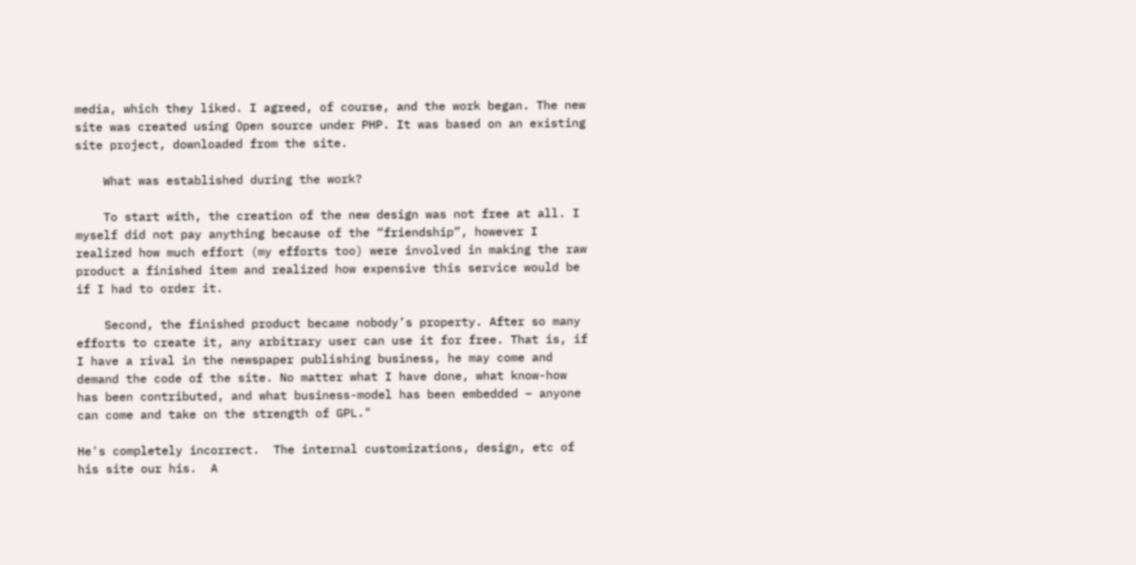media, which they liked. I agreed, of course, and the work began. The new site was created using Open source under PHP. It was based on an existing site project, downloaded from the site.

    What was established during the work?

    To start with, the creation of the new design was not free at all. I myself did not pay anything because of the “friendship”, however I realized how much effort (my efforts too) were involved in making the raw product a finished item and realized how expensive this service would be if I had to order it.

    Second, the finished product became nobody’s property. After so many efforts to create it, any arbitrary user can use it for free. That is, if I have a rival in the newspaper publishing business, he may come and demand the code of the site. No matter what I have done, what know-how has been contributed, and what business-model has been embedded – anyone can come and take on the strength of GPL."

He's completely incorrect.  The internal customizations, design, etc of his site our his.  A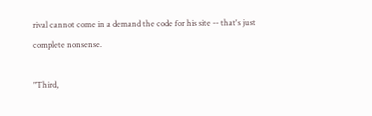rival cannot come in a demand the code for his site -- that's just complete nonsense.

"Third,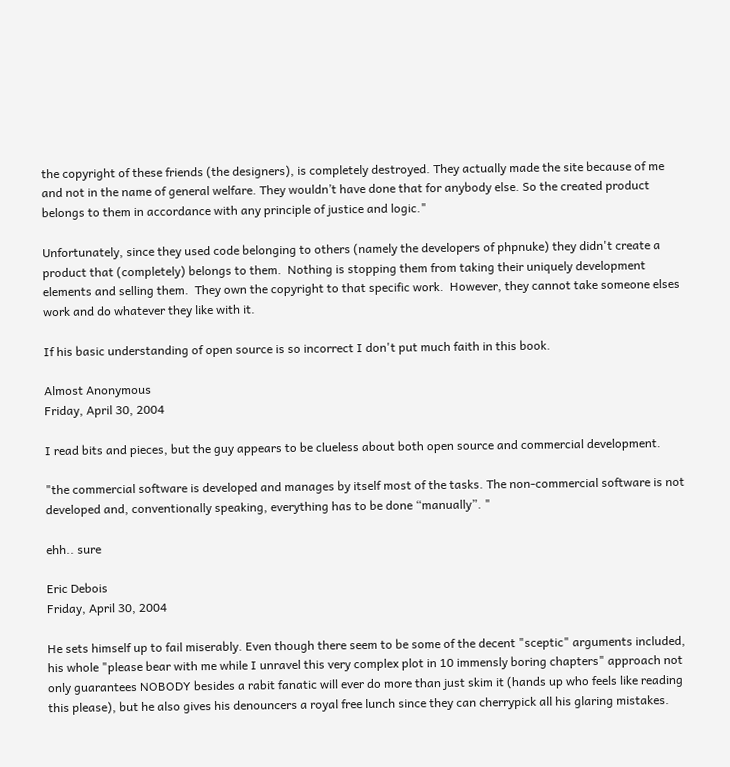the copyright of these friends (the designers), is completely destroyed. They actually made the site because of me and not in the name of general welfare. They wouldn’t have done that for anybody else. So the created product belongs to them in accordance with any principle of justice and logic."

Unfortunately, since they used code belonging to others (namely the developers of phpnuke) they didn't create a product that (completely) belongs to them.  Nothing is stopping them from taking their uniquely development elements and selling them.  They own the copyright to that specific work.  However, they cannot take someone elses work and do whatever they like with it.

If his basic understanding of open source is so incorrect I don't put much faith in this book.

Almost Anonymous
Friday, April 30, 2004

I read bits and pieces, but the guy appears to be clueless about both open source and commercial development.

"the commercial software is developed and manages by itself most of the tasks. The non-commercial software is not developed and, conventionally speaking, everything has to be done “manually”. "

ehh.. sure

Eric Debois
Friday, April 30, 2004

He sets himself up to fail miserably. Even though there seem to be some of the decent "sceptic" arguments included, his whole "please bear with me while I unravel this very complex plot in 10 immensly boring chapters" approach not only guarantees NOBODY besides a rabit fanatic will ever do more than just skim it (hands up who feels like reading this please), but he also gives his denouncers a royal free lunch since they can cherrypick all his glaring mistakes.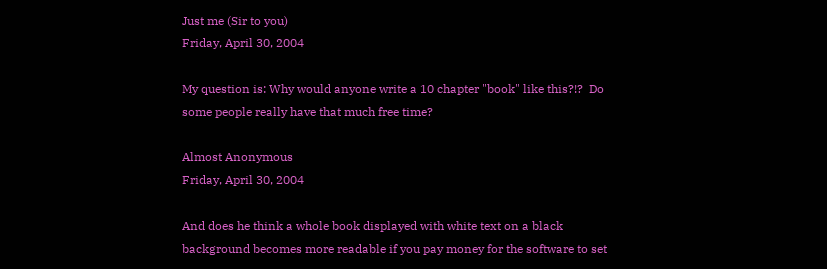Just me (Sir to you)
Friday, April 30, 2004

My question is: Why would anyone write a 10 chapter "book" like this?!?  Do some people really have that much free time?

Almost Anonymous
Friday, April 30, 2004

And does he think a whole book displayed with white text on a black background becomes more readable if you pay money for the software to set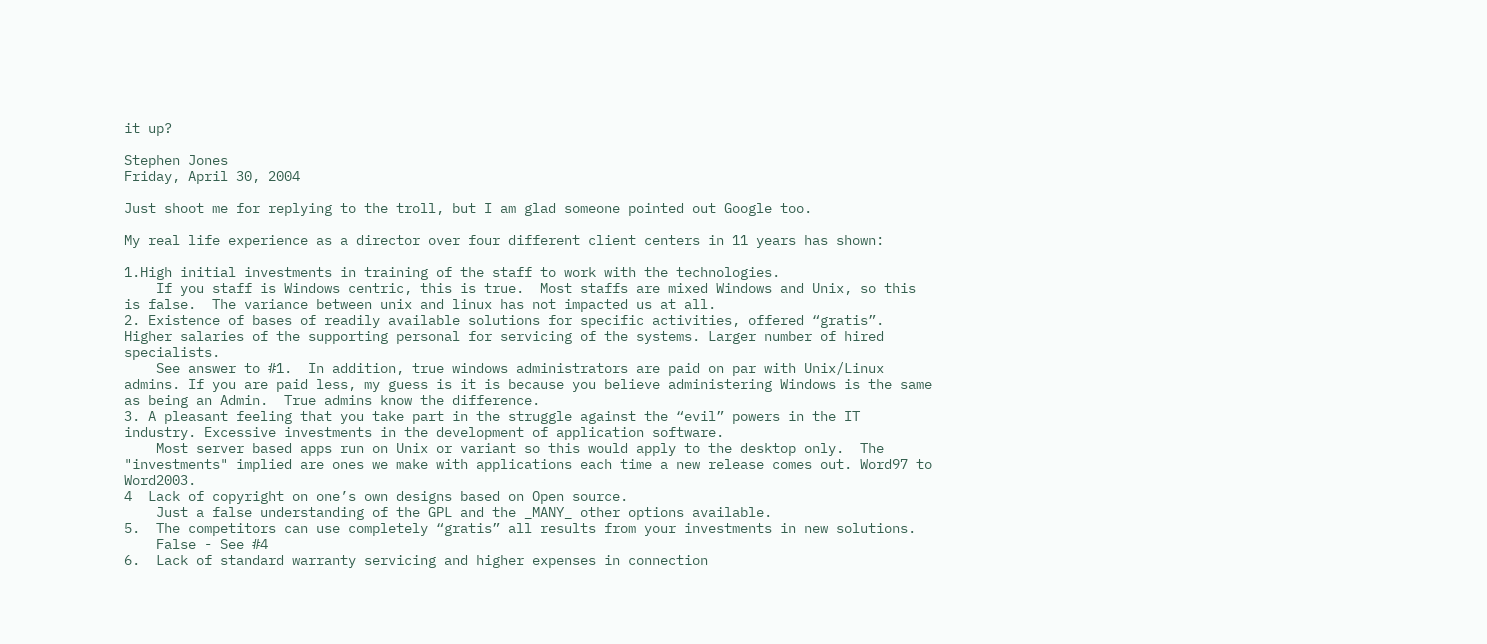it up?

Stephen Jones
Friday, April 30, 2004

Just shoot me for replying to the troll, but I am glad someone pointed out Google too.

My real life experience as a director over four different client centers in 11 years has shown:

1.High initial investments in training of the staff to work with the technologies.
    If you staff is Windows centric, this is true.  Most staffs are mixed Windows and Unix, so this is false.  The variance between unix and linux has not impacted us at all.
2. Existence of bases of readily available solutions for specific activities, offered “gratis”. Higher salaries of the supporting personal for servicing of the systems. Larger number of hired specialists.
    See answer to #1.  In addition, true windows administrators are paid on par with Unix/Linux admins. If you are paid less, my guess is it is because you believe administering Windows is the same as being an Admin.  True admins know the difference.
3. A pleasant feeling that you take part in the struggle against the “evil” powers in the IT industry. Excessive investments in the development of application software.
    Most server based apps run on Unix or variant so this would apply to the desktop only.  The "investments" implied are ones we make with applications each time a new release comes out. Word97 to Word2003.
4  Lack of copyright on one’s own designs based on Open source.
    Just a false understanding of the GPL and the _MANY_ other options available.
5.  The competitors can use completely “gratis” all results from your investments in new solutions.
    False - See #4
6.  Lack of standard warranty servicing and higher expenses in connection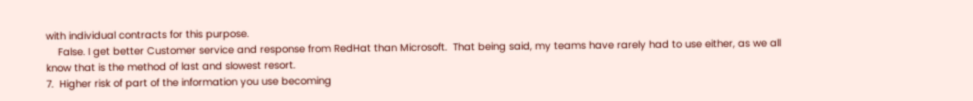with individual contracts for this purpose.
    False. I get better Customer service and response from RedHat than Microsoft.  That being said, my teams have rarely had to use either, as we all know that is the method of last and slowest resort.
7.  Higher risk of part of the information you use becoming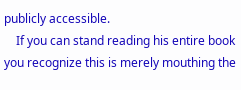publicly accessible.
    If you can stand reading his entire book you recognize this is merely mouthing the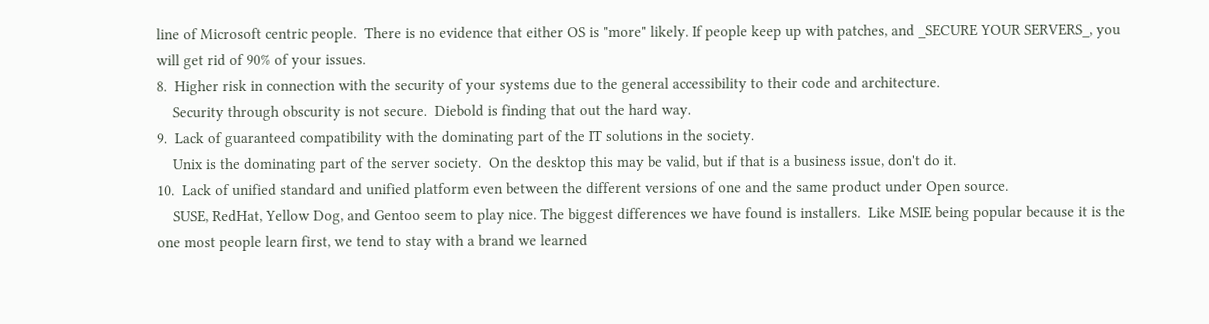line of Microsoft centric people.  There is no evidence that either OS is "more" likely. If people keep up with patches, and _SECURE YOUR SERVERS_, you will get rid of 90% of your issues.
8.  Higher risk in connection with the security of your systems due to the general accessibility to their code and architecture.
    Security through obscurity is not secure.  Diebold is finding that out the hard way.
9.  Lack of guaranteed compatibility with the dominating part of the IT solutions in the society.
    Unix is the dominating part of the server society.  On the desktop this may be valid, but if that is a business issue, don't do it.
10.  Lack of unified standard and unified platform even between the different versions of one and the same product under Open source.
    SUSE, RedHat, Yellow Dog, and Gentoo seem to play nice. The biggest differences we have found is installers.  Like MSIE being popular because it is the one most people learn first, we tend to stay with a brand we learned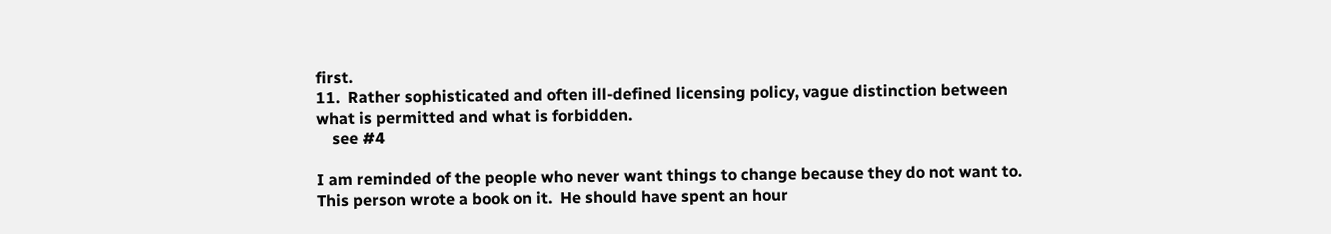first.
11.  Rather sophisticated and often ill-defined licensing policy, vague distinction between what is permitted and what is forbidden.
    see #4

I am reminded of the people who never want things to change because they do not want to.  This person wrote a book on it.  He should have spent an hour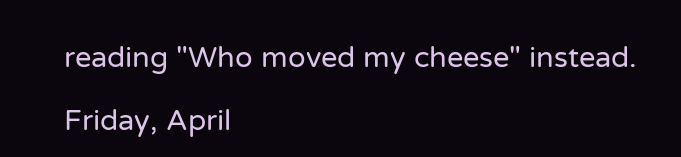reading "Who moved my cheese" instead.

Friday, April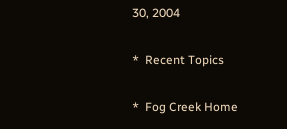30, 2004

*  Recent Topics

*  Fog Creek Home